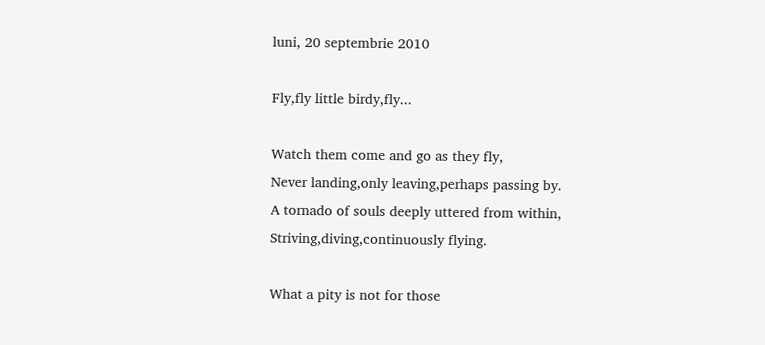luni, 20 septembrie 2010

Fly,fly little birdy,fly...

Watch them come and go as they fly,
Never landing,only leaving,perhaps passing by.
A tornado of souls deeply uttered from within,
Striving,diving,continuously flying.

What a pity is not for those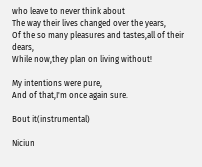who leave to never think about
The way their lives changed over the years,
Of the so many pleasures and tastes,all of their dears,
While now,they plan on living without!

My intentions were pure,
And of that,I'm once again sure.

Bout it(instrumental)

Niciun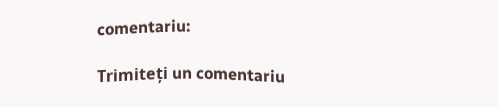comentariu:

Trimiteți un comentariu